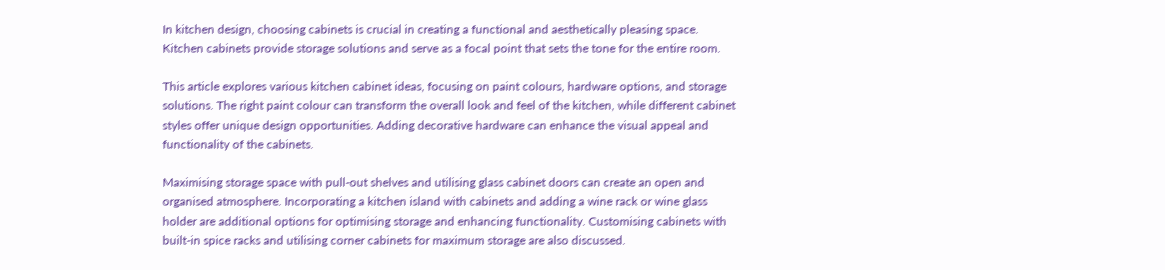In kitchen design, choosing cabinets is crucial in creating a functional and aesthetically pleasing space. Kitchen cabinets provide storage solutions and serve as a focal point that sets the tone for the entire room.

This article explores various kitchen cabinet ideas, focusing on paint colours, hardware options, and storage solutions. The right paint colour can transform the overall look and feel of the kitchen, while different cabinet styles offer unique design opportunities. Adding decorative hardware can enhance the visual appeal and functionality of the cabinets.

Maximising storage space with pull-out shelves and utilising glass cabinet doors can create an open and organised atmosphere. Incorporating a kitchen island with cabinets and adding a wine rack or wine glass holder are additional options for optimising storage and enhancing functionality. Customising cabinets with built-in spice racks and utilising corner cabinets for maximum storage are also discussed.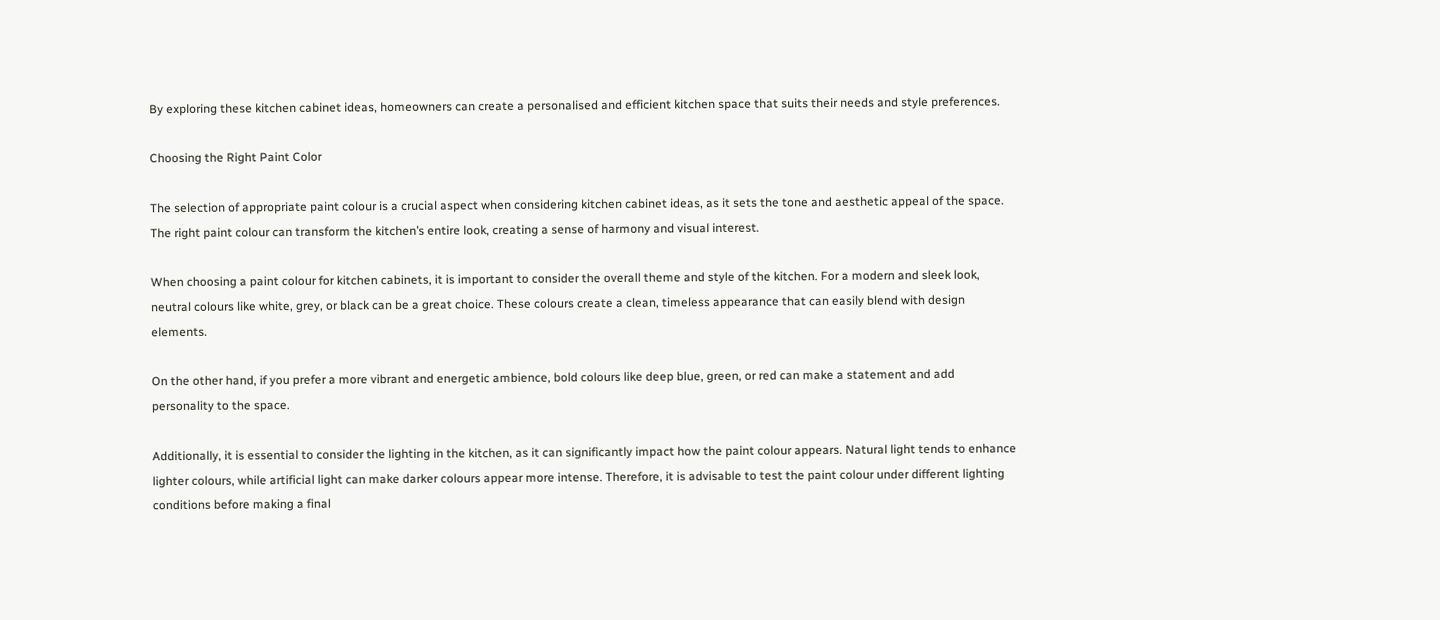By exploring these kitchen cabinet ideas, homeowners can create a personalised and efficient kitchen space that suits their needs and style preferences.

Choosing the Right Paint Color

The selection of appropriate paint colour is a crucial aspect when considering kitchen cabinet ideas, as it sets the tone and aesthetic appeal of the space. The right paint colour can transform the kitchen’s entire look, creating a sense of harmony and visual interest.

When choosing a paint colour for kitchen cabinets, it is important to consider the overall theme and style of the kitchen. For a modern and sleek look, neutral colours like white, grey, or black can be a great choice. These colours create a clean, timeless appearance that can easily blend with design elements.

On the other hand, if you prefer a more vibrant and energetic ambience, bold colours like deep blue, green, or red can make a statement and add personality to the space.

Additionally, it is essential to consider the lighting in the kitchen, as it can significantly impact how the paint colour appears. Natural light tends to enhance lighter colours, while artificial light can make darker colours appear more intense. Therefore, it is advisable to test the paint colour under different lighting conditions before making a final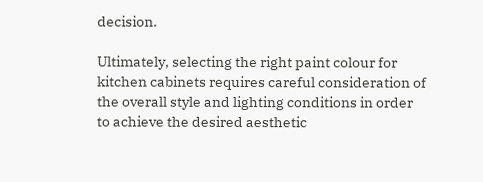decision.

Ultimately, selecting the right paint colour for kitchen cabinets requires careful consideration of the overall style and lighting conditions in order to achieve the desired aesthetic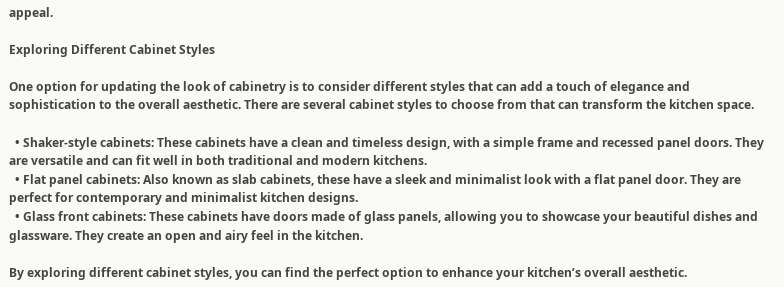appeal.

Exploring Different Cabinet Styles

One option for updating the look of cabinetry is to consider different styles that can add a touch of elegance and sophistication to the overall aesthetic. There are several cabinet styles to choose from that can transform the kitchen space.

  • Shaker-style cabinets: These cabinets have a clean and timeless design, with a simple frame and recessed panel doors. They are versatile and can fit well in both traditional and modern kitchens.
  • Flat panel cabinets: Also known as slab cabinets, these have a sleek and minimalist look with a flat panel door. They are perfect for contemporary and minimalist kitchen designs.
  • Glass front cabinets: These cabinets have doors made of glass panels, allowing you to showcase your beautiful dishes and glassware. They create an open and airy feel in the kitchen.

By exploring different cabinet styles, you can find the perfect option to enhance your kitchen’s overall aesthetic.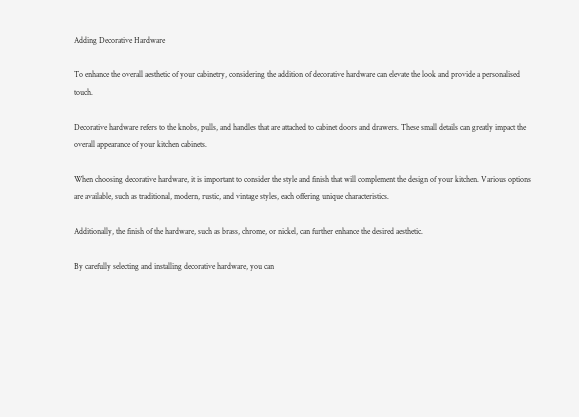Adding Decorative Hardware

To enhance the overall aesthetic of your cabinetry, considering the addition of decorative hardware can elevate the look and provide a personalised touch.

Decorative hardware refers to the knobs, pulls, and handles that are attached to cabinet doors and drawers. These small details can greatly impact the overall appearance of your kitchen cabinets.

When choosing decorative hardware, it is important to consider the style and finish that will complement the design of your kitchen. Various options are available, such as traditional, modern, rustic, and vintage styles, each offering unique characteristics.

Additionally, the finish of the hardware, such as brass, chrome, or nickel, can further enhance the desired aesthetic.

By carefully selecting and installing decorative hardware, you can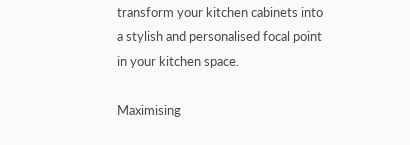transform your kitchen cabinets into a stylish and personalised focal point in your kitchen space.

Maximising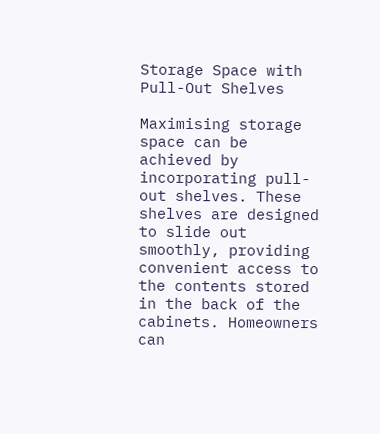Storage Space with Pull-Out Shelves

Maximising storage space can be achieved by incorporating pull-out shelves. These shelves are designed to slide out smoothly, providing convenient access to the contents stored in the back of the cabinets. Homeowners can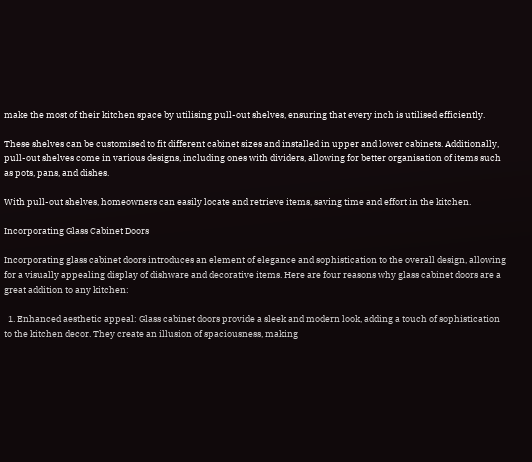make the most of their kitchen space by utilising pull-out shelves, ensuring that every inch is utilised efficiently.

These shelves can be customised to fit different cabinet sizes and installed in upper and lower cabinets. Additionally, pull-out shelves come in various designs, including ones with dividers, allowing for better organisation of items such as pots, pans, and dishes.

With pull-out shelves, homeowners can easily locate and retrieve items, saving time and effort in the kitchen.

Incorporating Glass Cabinet Doors

Incorporating glass cabinet doors introduces an element of elegance and sophistication to the overall design, allowing for a visually appealing display of dishware and decorative items. Here are four reasons why glass cabinet doors are a great addition to any kitchen:

  1. Enhanced aesthetic appeal: Glass cabinet doors provide a sleek and modern look, adding a touch of sophistication to the kitchen decor. They create an illusion of spaciousness, making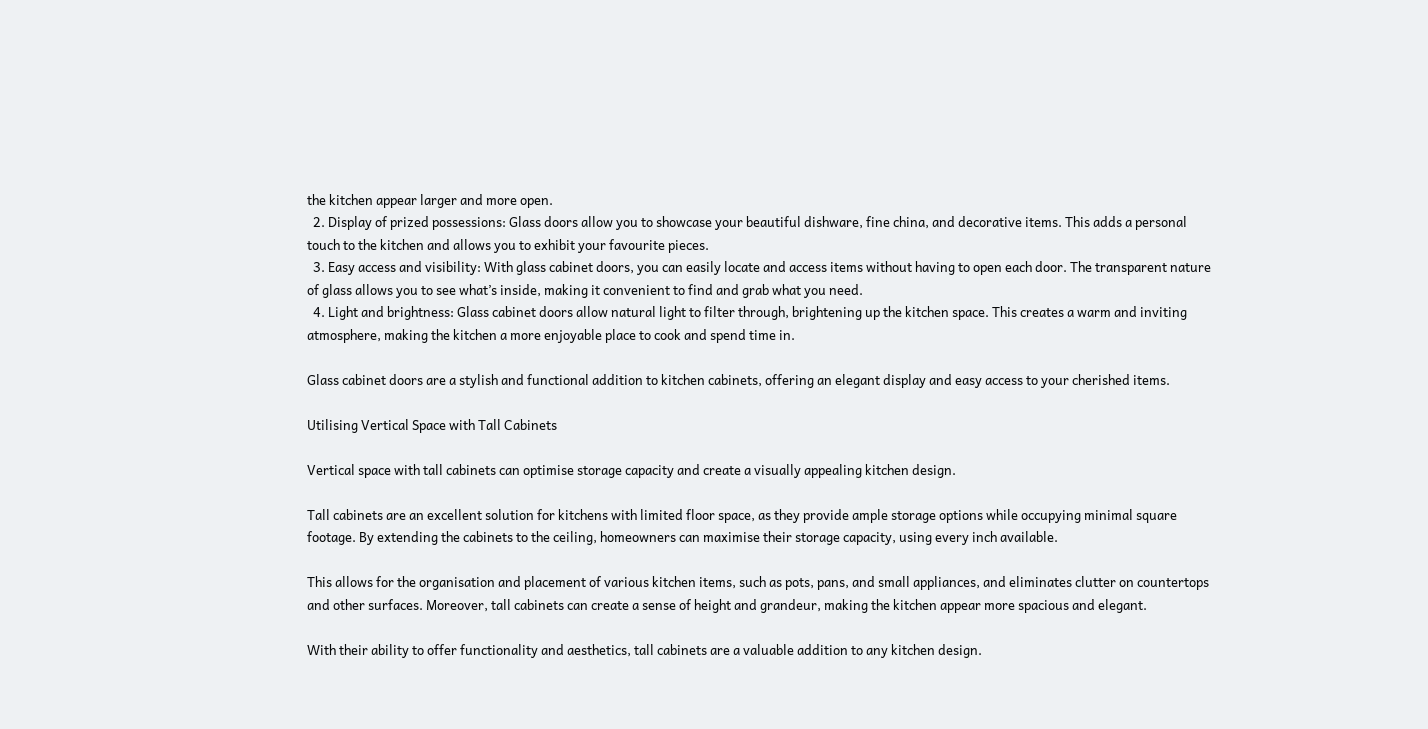the kitchen appear larger and more open.
  2. Display of prized possessions: Glass doors allow you to showcase your beautiful dishware, fine china, and decorative items. This adds a personal touch to the kitchen and allows you to exhibit your favourite pieces.
  3. Easy access and visibility: With glass cabinet doors, you can easily locate and access items without having to open each door. The transparent nature of glass allows you to see what’s inside, making it convenient to find and grab what you need.
  4. Light and brightness: Glass cabinet doors allow natural light to filter through, brightening up the kitchen space. This creates a warm and inviting atmosphere, making the kitchen a more enjoyable place to cook and spend time in.

Glass cabinet doors are a stylish and functional addition to kitchen cabinets, offering an elegant display and easy access to your cherished items.

Utilising Vertical Space with Tall Cabinets

Vertical space with tall cabinets can optimise storage capacity and create a visually appealing kitchen design.

Tall cabinets are an excellent solution for kitchens with limited floor space, as they provide ample storage options while occupying minimal square footage. By extending the cabinets to the ceiling, homeowners can maximise their storage capacity, using every inch available.

This allows for the organisation and placement of various kitchen items, such as pots, pans, and small appliances, and eliminates clutter on countertops and other surfaces. Moreover, tall cabinets can create a sense of height and grandeur, making the kitchen appear more spacious and elegant.

With their ability to offer functionality and aesthetics, tall cabinets are a valuable addition to any kitchen design.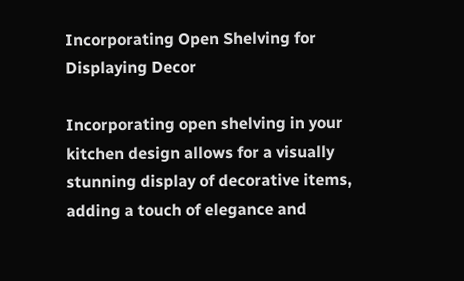Incorporating Open Shelving for Displaying Decor

Incorporating open shelving in your kitchen design allows for a visually stunning display of decorative items, adding a touch of elegance and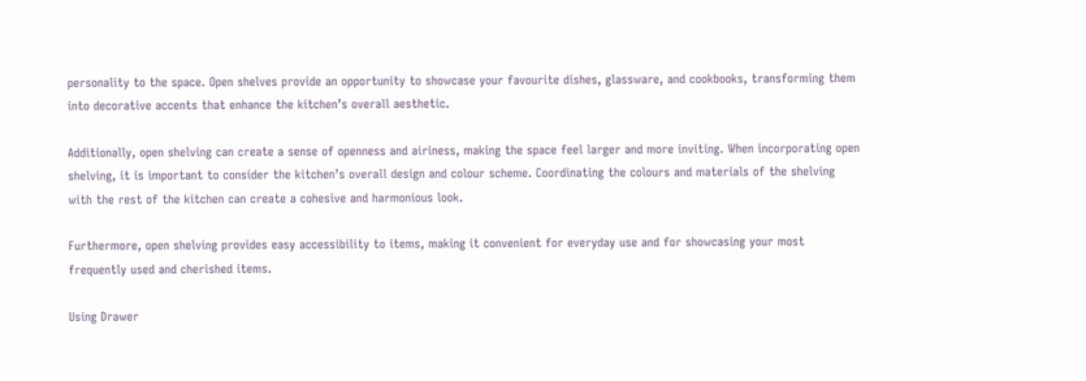personality to the space. Open shelves provide an opportunity to showcase your favourite dishes, glassware, and cookbooks, transforming them into decorative accents that enhance the kitchen’s overall aesthetic.

Additionally, open shelving can create a sense of openness and airiness, making the space feel larger and more inviting. When incorporating open shelving, it is important to consider the kitchen’s overall design and colour scheme. Coordinating the colours and materials of the shelving with the rest of the kitchen can create a cohesive and harmonious look.

Furthermore, open shelving provides easy accessibility to items, making it convenient for everyday use and for showcasing your most frequently used and cherished items.

Using Drawer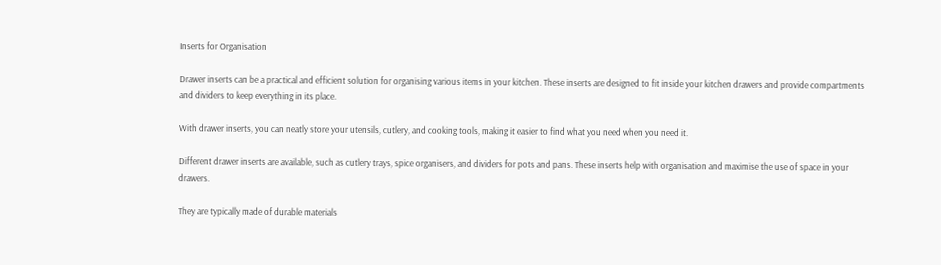Inserts for Organisation

Drawer inserts can be a practical and efficient solution for organising various items in your kitchen. These inserts are designed to fit inside your kitchen drawers and provide compartments and dividers to keep everything in its place.

With drawer inserts, you can neatly store your utensils, cutlery, and cooking tools, making it easier to find what you need when you need it.

Different drawer inserts are available, such as cutlery trays, spice organisers, and dividers for pots and pans. These inserts help with organisation and maximise the use of space in your drawers.

They are typically made of durable materials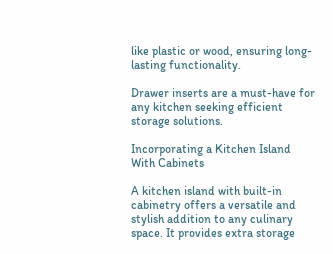like plastic or wood, ensuring long-lasting functionality.

Drawer inserts are a must-have for any kitchen seeking efficient storage solutions.

Incorporating a Kitchen Island With Cabinets

A kitchen island with built-in cabinetry offers a versatile and stylish addition to any culinary space. It provides extra storage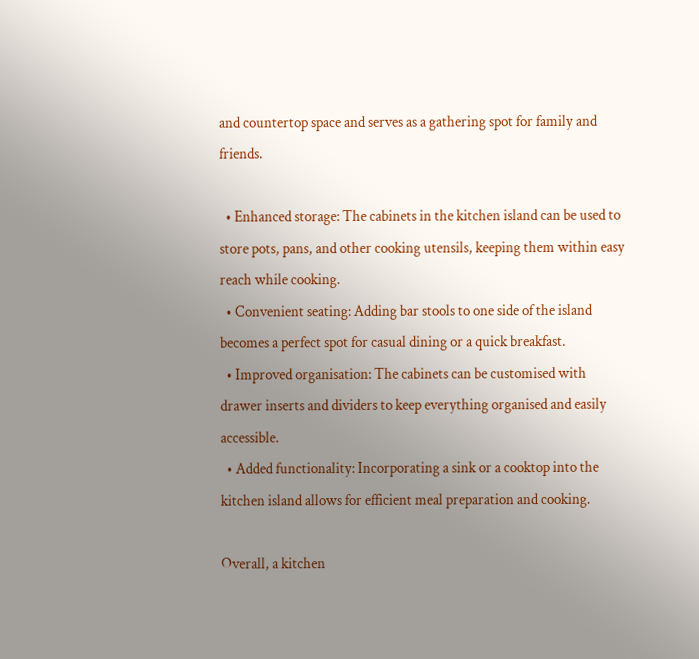and countertop space and serves as a gathering spot for family and friends.

  • Enhanced storage: The cabinets in the kitchen island can be used to store pots, pans, and other cooking utensils, keeping them within easy reach while cooking.
  • Convenient seating: Adding bar stools to one side of the island becomes a perfect spot for casual dining or a quick breakfast.
  • Improved organisation: The cabinets can be customised with drawer inserts and dividers to keep everything organised and easily accessible.
  • Added functionality: Incorporating a sink or a cooktop into the kitchen island allows for efficient meal preparation and cooking.

Overall, a kitchen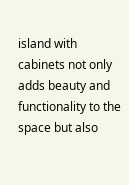island with cabinets not only adds beauty and functionality to the space but also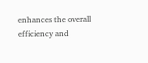enhances the overall efficiency and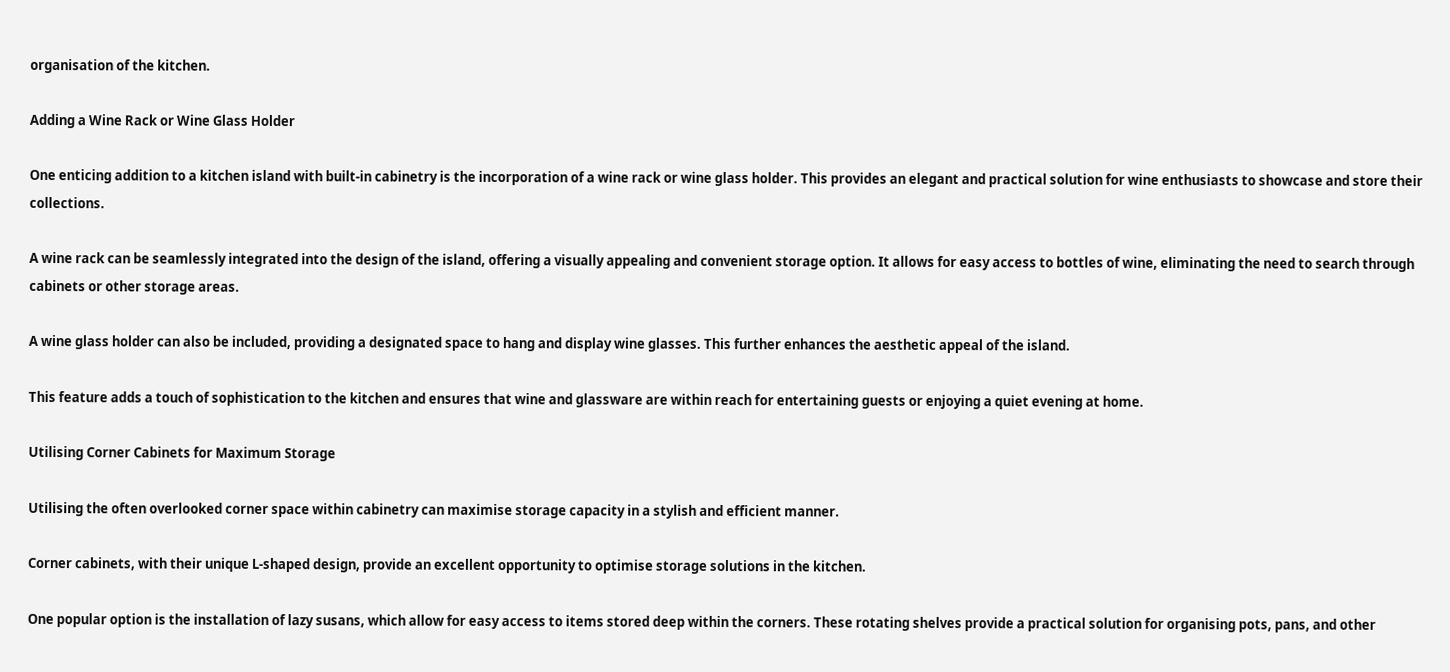organisation of the kitchen.

Adding a Wine Rack or Wine Glass Holder

One enticing addition to a kitchen island with built-in cabinetry is the incorporation of a wine rack or wine glass holder. This provides an elegant and practical solution for wine enthusiasts to showcase and store their collections.

A wine rack can be seamlessly integrated into the design of the island, offering a visually appealing and convenient storage option. It allows for easy access to bottles of wine, eliminating the need to search through cabinets or other storage areas.

A wine glass holder can also be included, providing a designated space to hang and display wine glasses. This further enhances the aesthetic appeal of the island.

This feature adds a touch of sophistication to the kitchen and ensures that wine and glassware are within reach for entertaining guests or enjoying a quiet evening at home.

Utilising Corner Cabinets for Maximum Storage

Utilising the often overlooked corner space within cabinetry can maximise storage capacity in a stylish and efficient manner.

Corner cabinets, with their unique L-shaped design, provide an excellent opportunity to optimise storage solutions in the kitchen.

One popular option is the installation of lazy susans, which allow for easy access to items stored deep within the corners. These rotating shelves provide a practical solution for organising pots, pans, and other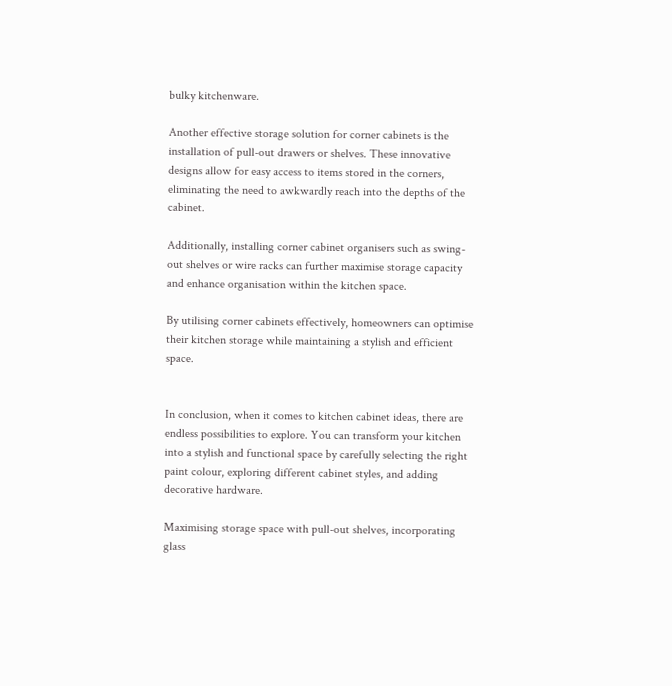bulky kitchenware.

Another effective storage solution for corner cabinets is the installation of pull-out drawers or shelves. These innovative designs allow for easy access to items stored in the corners, eliminating the need to awkwardly reach into the depths of the cabinet.

Additionally, installing corner cabinet organisers such as swing-out shelves or wire racks can further maximise storage capacity and enhance organisation within the kitchen space.

By utilising corner cabinets effectively, homeowners can optimise their kitchen storage while maintaining a stylish and efficient space.


In conclusion, when it comes to kitchen cabinet ideas, there are endless possibilities to explore. You can transform your kitchen into a stylish and functional space by carefully selecting the right paint colour, exploring different cabinet styles, and adding decorative hardware.

Maximising storage space with pull-out shelves, incorporating glass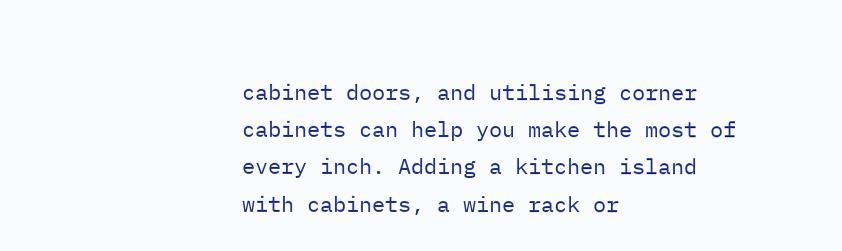cabinet doors, and utilising corner cabinets can help you make the most of every inch. Adding a kitchen island with cabinets, a wine rack or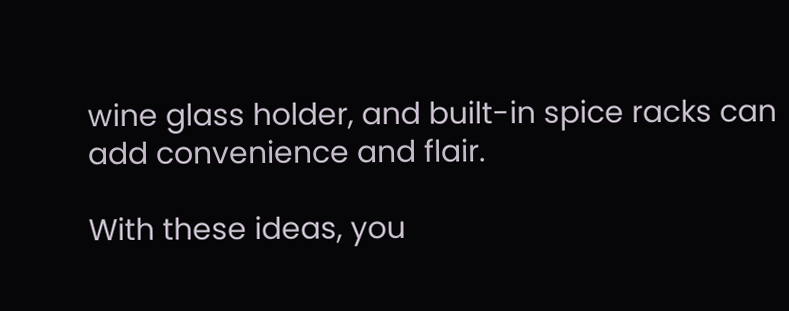wine glass holder, and built-in spice racks can add convenience and flair.

With these ideas, you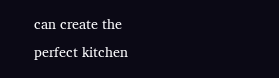can create the perfect kitchen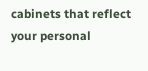cabinets that reflect your personal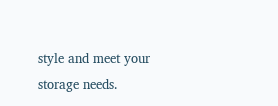style and meet your storage needs.